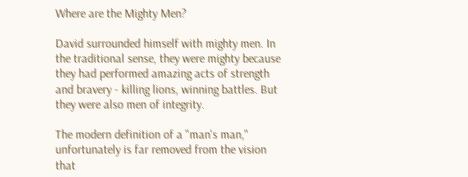Where are the Mighty Men?

David surrounded himself with mighty men. In the traditional sense, they were mighty because they had performed amazing acts of strength and bravery - killing lions, winning battles. But they were also men of integrity.

The modern definition of a "man's man," unfortunately is far removed from the vision that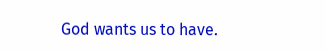God wants us to have.